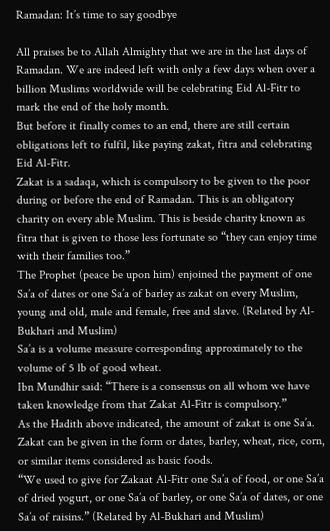Ramadan: It’s time to say goodbye

All praises be to Allah Almighty that we are in the last days of Ramadan. We are indeed left with only a few days when over a billion Muslims worldwide will be celebrating Eid Al-Fitr to mark the end of the holy month.
But before it finally comes to an end, there are still certain obligations left to fulfil, like paying zakat, fitra and celebrating Eid Al-Fitr.
Zakat is a sadaqa, which is compulsory to be given to the poor during or before the end of Ramadan. This is an obligatory charity on every able Muslim. This is beside charity known as fitra that is given to those less fortunate so “they can enjoy time with their families too.”
The Prophet (peace be upon him) enjoined the payment of one Sa’a of dates or one Sa’a of barley as zakat on every Muslim, young and old, male and female, free and slave. (Related by Al-Bukhari and Muslim)
Sa’a is a volume measure corresponding approximately to the volume of 5 lb of good wheat.
Ibn Mundhir said: “There is a consensus on all whom we have taken knowledge from that Zakat Al-Fitr is compulsory.”
As the Hadith above indicated, the amount of zakat is one Sa’a. Zakat can be given in the form or dates, barley, wheat, rice, corn, or similar items considered as basic foods.
“We used to give for Zakaat Al-Fitr one Sa’a of food, or one Sa’a of dried yogurt, or one Sa’a of barley, or one Sa’a of dates, or one Sa’a of raisins.” (Related by Al-Bukhari and Muslim)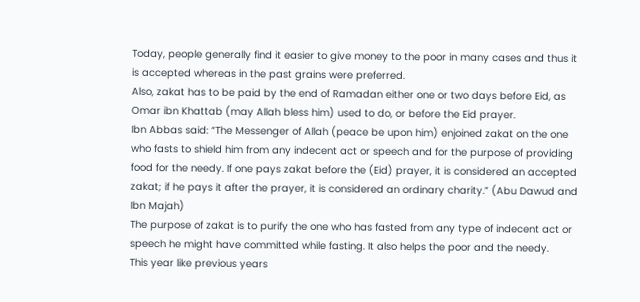Today, people generally find it easier to give money to the poor in many cases and thus it is accepted whereas in the past grains were preferred.
Also, zakat has to be paid by the end of Ramadan either one or two days before Eid, as Omar ibn Khattab (may Allah bless him) used to do, or before the Eid prayer.
Ibn Abbas said: “The Messenger of Allah (peace be upon him) enjoined zakat on the one who fasts to shield him from any indecent act or speech and for the purpose of providing food for the needy. If one pays zakat before the (Eid) prayer, it is considered an accepted zakat; if he pays it after the prayer, it is considered an ordinary charity.” (Abu Dawud and Ibn Majah)
The purpose of zakat is to purify the one who has fasted from any type of indecent act or speech he might have committed while fasting. It also helps the poor and the needy.
This year like previous years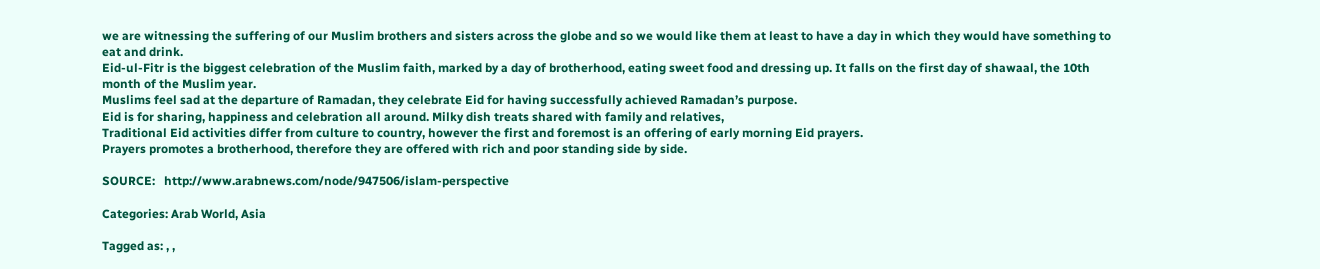we are witnessing the suffering of our Muslim brothers and sisters across the globe and so we would like them at least to have a day in which they would have something to eat and drink.
Eid-ul-Fitr is the biggest celebration of the Muslim faith, marked by a day of brotherhood, eating sweet food and dressing up. It falls on the first day of shawaal, the 10th month of the Muslim year.
Muslims feel sad at the departure of Ramadan, they celebrate Eid for having successfully achieved Ramadan’s purpose.
Eid is for sharing, happiness and celebration all around. Milky dish treats shared with family and relatives,
Traditional Eid activities differ from culture to country, however the first and foremost is an offering of early morning Eid prayers.
Prayers promotes a brotherhood, therefore they are offered with rich and poor standing side by side.

SOURCE:   http://www.arabnews.com/node/947506/islam-perspective

Categories: Arab World, Asia

Tagged as: , ,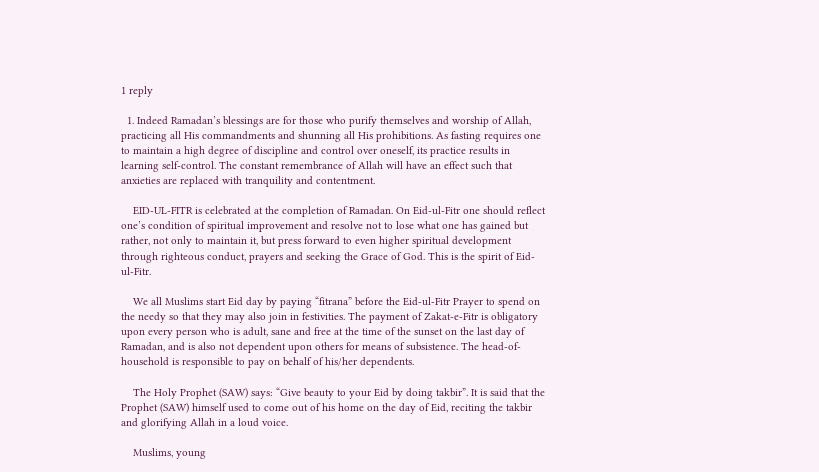1 reply

  1. Indeed Ramadan’s blessings are for those who purify themselves and worship of Allah, practicing all His commandments and shunning all His prohibitions. As fasting requires one to maintain a high degree of discipline and control over oneself, its practice results in learning self-control. The constant remembrance of Allah will have an effect such that anxieties are replaced with tranquility and contentment.

    EID-UL-FITR is celebrated at the completion of Ramadan. On Eid-ul-Fitr one should reflect one’s condition of spiritual improvement and resolve not to lose what one has gained but rather, not only to maintain it, but press forward to even higher spiritual development through righteous conduct, prayers and seeking the Grace of God. This is the spirit of Eid-ul-Fitr.

    We all Muslims start Eid day by paying “fitrana” before the Eid-ul-Fitr Prayer to spend on the needy so that they may also join in festivities. The payment of Zakat-e-Fitr is obligatory upon every person who is adult, sane and free at the time of the sunset on the last day of Ramadan, and is also not dependent upon others for means of subsistence. The head-of-household is responsible to pay on behalf of his/her dependents.

    The Holy Prophet (SAW) says: “Give beauty to your Eid by doing takbir”. It is said that the Prophet (SAW) himself used to come out of his home on the day of Eid, reciting the takbir and glorifying Allah in a loud voice.

    Muslims, young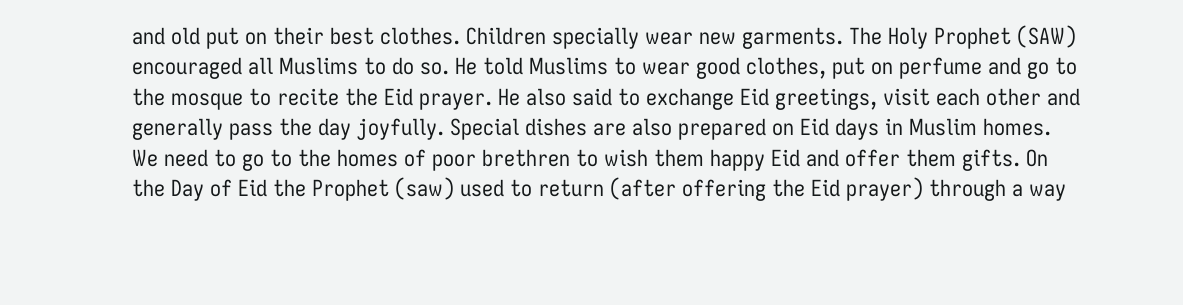and old put on their best clothes. Children specially wear new garments. The Holy Prophet (SAW) encouraged all Muslims to do so. He told Muslims to wear good clothes, put on perfume and go to the mosque to recite the Eid prayer. He also said to exchange Eid greetings, visit each other and generally pass the day joyfully. Special dishes are also prepared on Eid days in Muslim homes. We need to go to the homes of poor brethren to wish them happy Eid and offer them gifts. On the Day of Eid the Prophet (saw) used to return (after offering the Eid prayer) through a way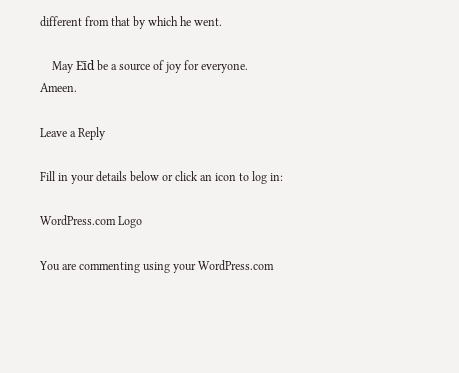different from that by which he went.

    May Eīd be a source of joy for everyone. Ameen.

Leave a Reply

Fill in your details below or click an icon to log in:

WordPress.com Logo

You are commenting using your WordPress.com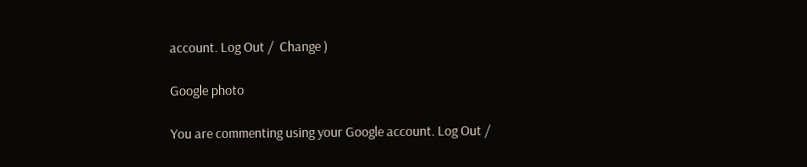account. Log Out /  Change )

Google photo

You are commenting using your Google account. Log Out /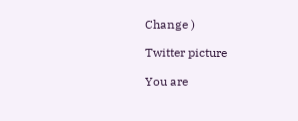Change )

Twitter picture

You are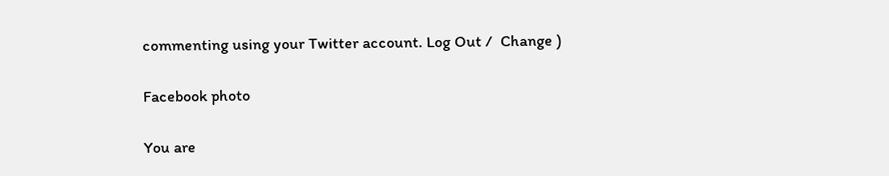commenting using your Twitter account. Log Out /  Change )

Facebook photo

You are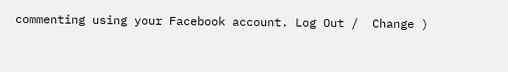commenting using your Facebook account. Log Out /  Change )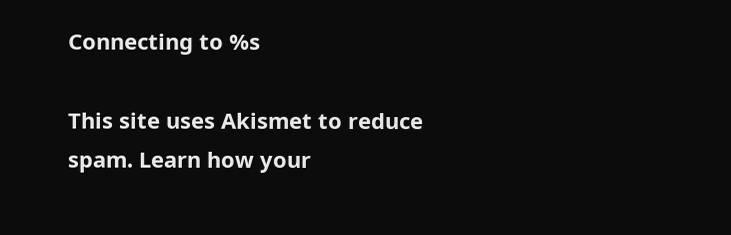Connecting to %s

This site uses Akismet to reduce spam. Learn how your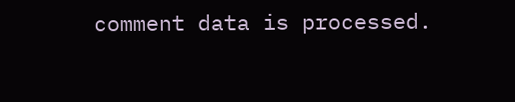comment data is processed.